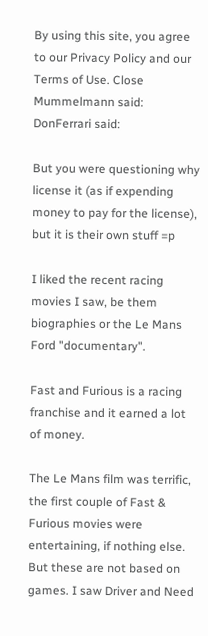By using this site, you agree to our Privacy Policy and our Terms of Use. Close
Mummelmann said:
DonFerrari said:

But you were questioning why license it (as if expending money to pay for the license), but it is their own stuff =p

I liked the recent racing movies I saw, be them biographies or the Le Mans Ford "documentary".

Fast and Furious is a racing franchise and it earned a lot of money.

The Le Mans film was terrific, the first couple of Fast & Furious movies were entertaining, if nothing else. But these are not based on games. I saw Driver and Need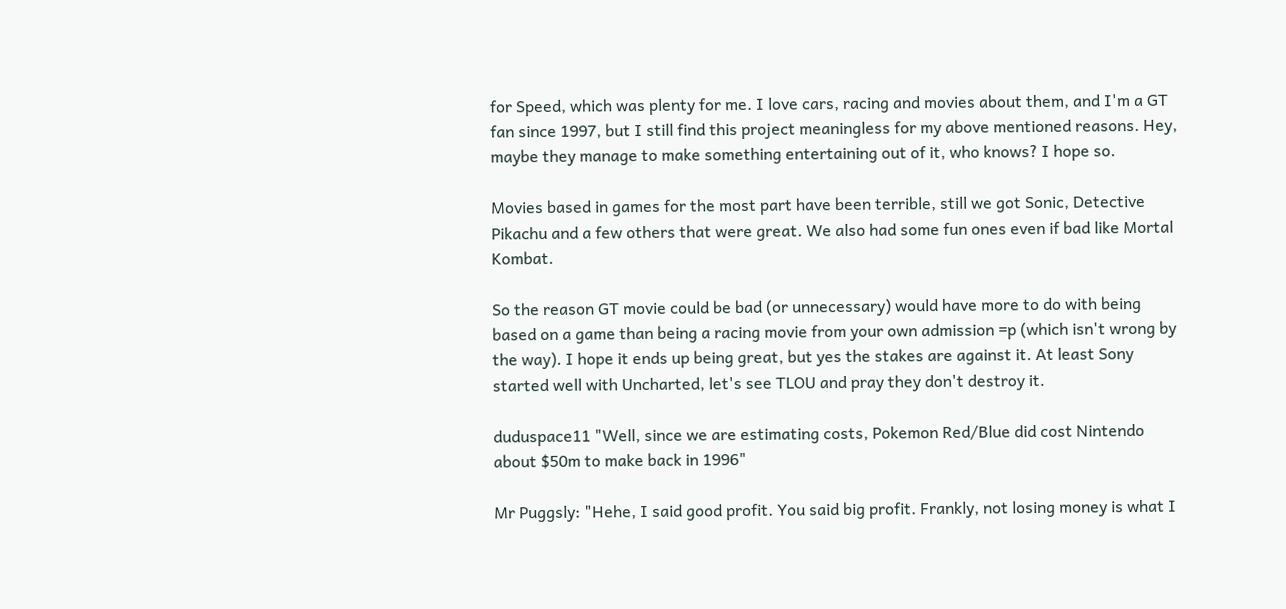for Speed, which was plenty for me. I love cars, racing and movies about them, and I'm a GT fan since 1997, but I still find this project meaningless for my above mentioned reasons. Hey, maybe they manage to make something entertaining out of it, who knows? I hope so.

Movies based in games for the most part have been terrible, still we got Sonic, Detective Pikachu and a few others that were great. We also had some fun ones even if bad like Mortal Kombat.

So the reason GT movie could be bad (or unnecessary) would have more to do with being based on a game than being a racing movie from your own admission =p (which isn't wrong by the way). I hope it ends up being great, but yes the stakes are against it. At least Sony started well with Uncharted, let's see TLOU and pray they don't destroy it.

duduspace11 "Well, since we are estimating costs, Pokemon Red/Blue did cost Nintendo about $50m to make back in 1996"

Mr Puggsly: "Hehe, I said good profit. You said big profit. Frankly, not losing money is what I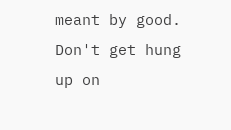meant by good. Don't get hung up on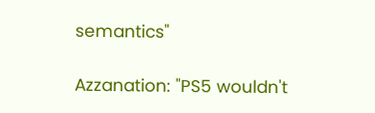semantics"

Azzanation: "PS5 wouldn't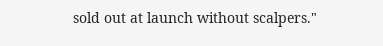sold out at launch without scalpers."